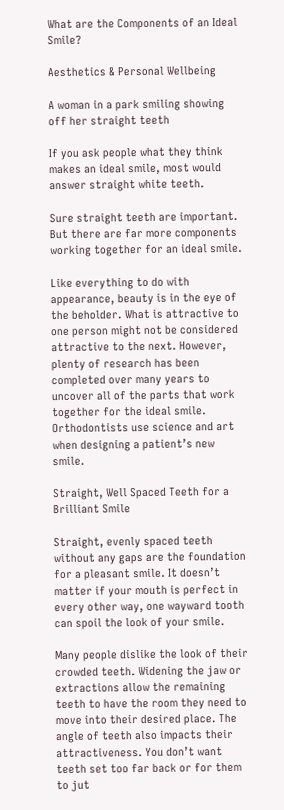What are the Components of an Ideal Smile?

Aesthetics & Personal Wellbeing

A woman in a park smiling showing off her straight teeth

If you ask people what they think makes an ideal smile, most would answer straight white teeth.

Sure straight teeth are important. But there are far more components working together for an ideal smile.

Like everything to do with appearance, beauty is in the eye of the beholder. What is attractive to one person might not be considered attractive to the next. However, plenty of research has been completed over many years to uncover all of the parts that work together for the ideal smile. Orthodontists use science and art when designing a patient’s new smile.

Straight, Well Spaced Teeth for a Brilliant Smile

Straight, evenly spaced teeth without any gaps are the foundation for a pleasant smile. It doesn’t matter if your mouth is perfect in every other way, one wayward tooth can spoil the look of your smile.

Many people dislike the look of their crowded teeth. Widening the jaw or extractions allow the remaining teeth to have the room they need to move into their desired place. The angle of teeth also impacts their attractiveness. You don’t want teeth set too far back or for them to jut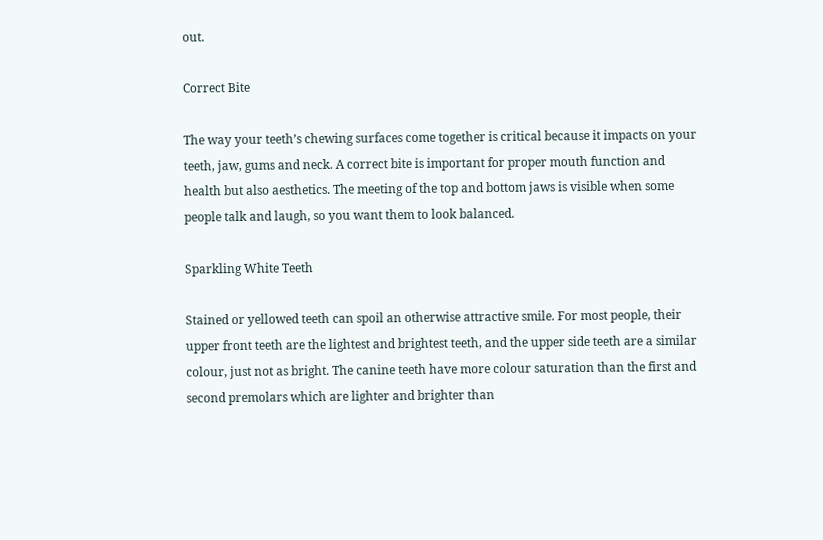out.

Correct Bite

The way your teeth’s chewing surfaces come together is critical because it impacts on your teeth, jaw, gums and neck. A correct bite is important for proper mouth function and health but also aesthetics. The meeting of the top and bottom jaws is visible when some people talk and laugh, so you want them to look balanced.

Sparkling White Teeth

Stained or yellowed teeth can spoil an otherwise attractive smile. For most people, their upper front teeth are the lightest and brightest teeth, and the upper side teeth are a similar colour, just not as bright. The canine teeth have more colour saturation than the first and second premolars which are lighter and brighter than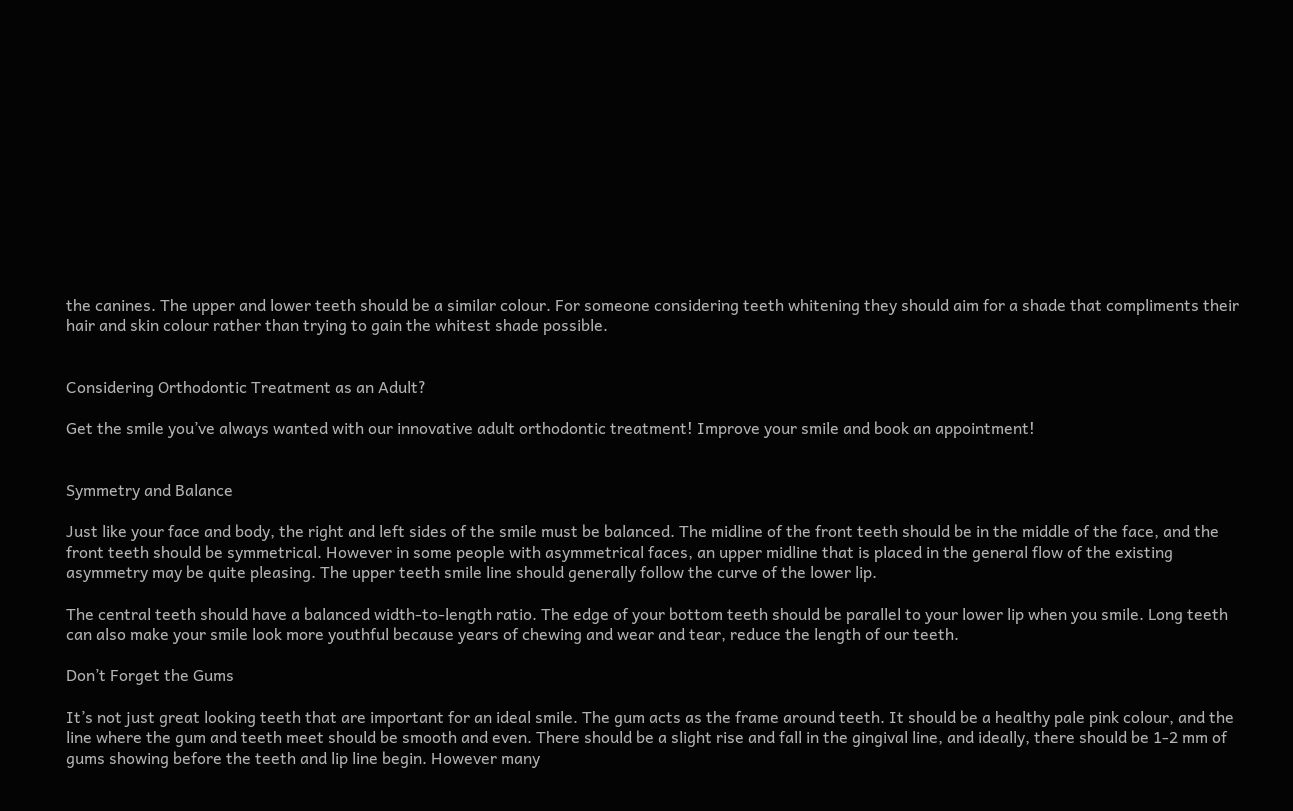the canines. The upper and lower teeth should be a similar colour. For someone considering teeth whitening they should aim for a shade that compliments their hair and skin colour rather than trying to gain the whitest shade possible.


Considering Orthodontic Treatment as an Adult?

Get the smile you’ve always wanted with our innovative adult orthodontic treatment! Improve your smile and book an appointment!


Symmetry and Balance

Just like your face and body, the right and left sides of the smile must be balanced. The midline of the front teeth should be in the middle of the face, and the front teeth should be symmetrical. However in some people with asymmetrical faces, an upper midline that is placed in the general flow of the existing asymmetry may be quite pleasing. The upper teeth smile line should generally follow the curve of the lower lip.

The central teeth should have a balanced width-to-length ratio. The edge of your bottom teeth should be parallel to your lower lip when you smile. Long teeth can also make your smile look more youthful because years of chewing and wear and tear, reduce the length of our teeth.

Don’t Forget the Gums

It’s not just great looking teeth that are important for an ideal smile. The gum acts as the frame around teeth. It should be a healthy pale pink colour, and the line where the gum and teeth meet should be smooth and even. There should be a slight rise and fall in the gingival line, and ideally, there should be 1-2 mm of gums showing before the teeth and lip line begin. However many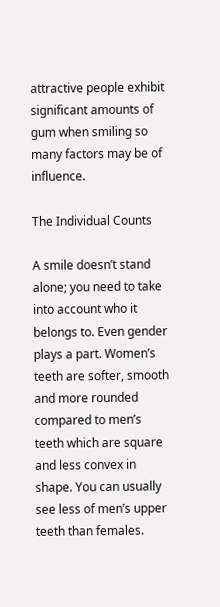attractive people exhibit significant amounts of gum when smiling so many factors may be of influence.

The Individual Counts

A smile doesn’t stand alone; you need to take into account who it belongs to. Even gender plays a part. Women’s teeth are softer, smooth and more rounded compared to men’s teeth which are square and less convex in shape. You can usually see less of men’s upper teeth than females.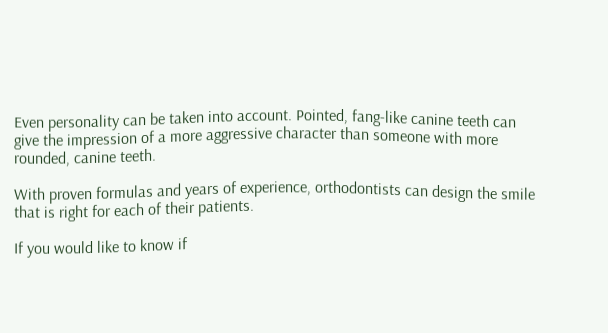Even personality can be taken into account. Pointed, fang-like canine teeth can give the impression of a more aggressive character than someone with more rounded, canine teeth.

With proven formulas and years of experience, orthodontists can design the smile that is right for each of their patients.

If you would like to know if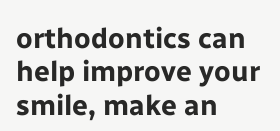orthodontics can help improve your smile, make an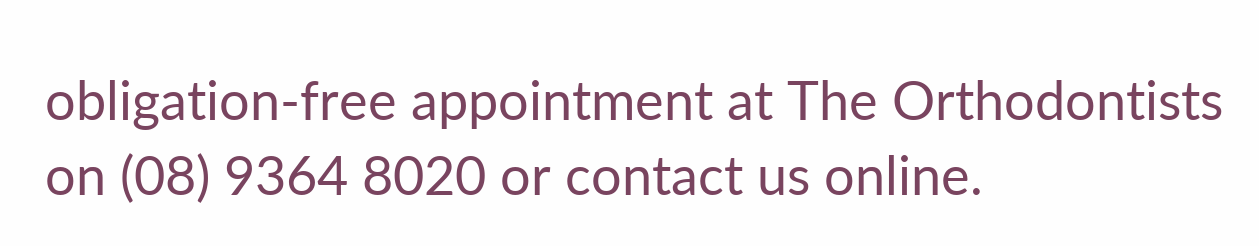obligation-free appointment at The Orthodontists on (08) 9364 8020 or contact us online.